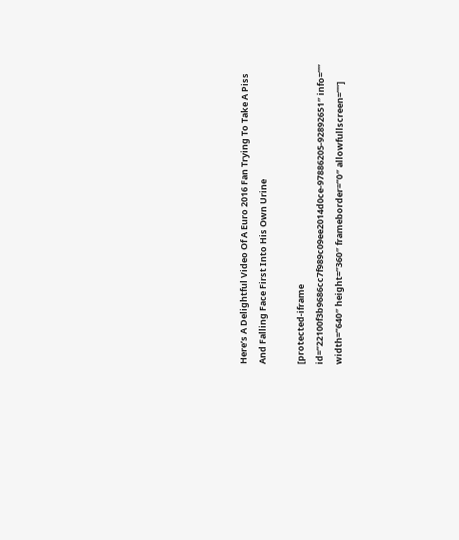Here’s A Delightful Video Of A Euro 2016 Fan Trying To Take A Piss And Falling Face First Into His Own Urine

[protected-iframe id=”22100f3b9686cc7f989c09ee2014d0ce-97886205-92892651″ info=”” width=”640″ height=”360″ frameborder=”0″ allowfullscreen=””]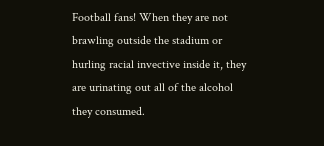Football fans! When they are not brawling outside the stadium or hurling racial invective inside it, they are urinating out all of the alcohol they consumed.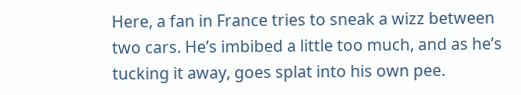Here, a fan in France tries to sneak a wizz between two cars. He’s imbibed a little too much, and as he’s tucking it away, goes splat into his own pee.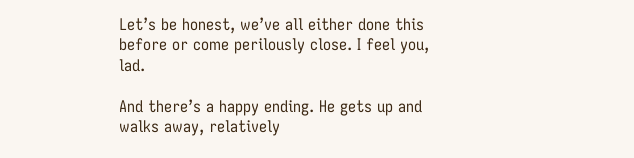Let’s be honest, we’ve all either done this before or come perilously close. I feel you, lad.

And there’s a happy ending. He gets up and walks away, relatively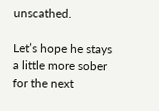unscathed.

Let’s hope he stays a little more sober for the next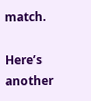match.

Here’s another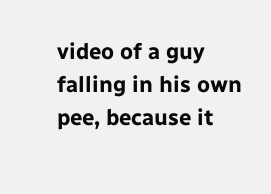video of a guy falling in his own pee, because it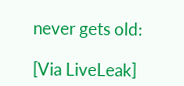never gets old:

[Via LiveLeak]